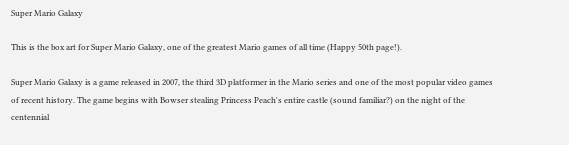Super Mario Galaxy

This is the box art for Super Mario Galaxy, one of the greatest Mario games of all time (Happy 50th page!).

Super Mario Galaxy is a game released in 2007, the third 3D platformer in the Mario series and one of the most popular video games of recent history. The game begins with Bowser stealing Princess Peach's entire castle (sound familiar?) on the night of the centennial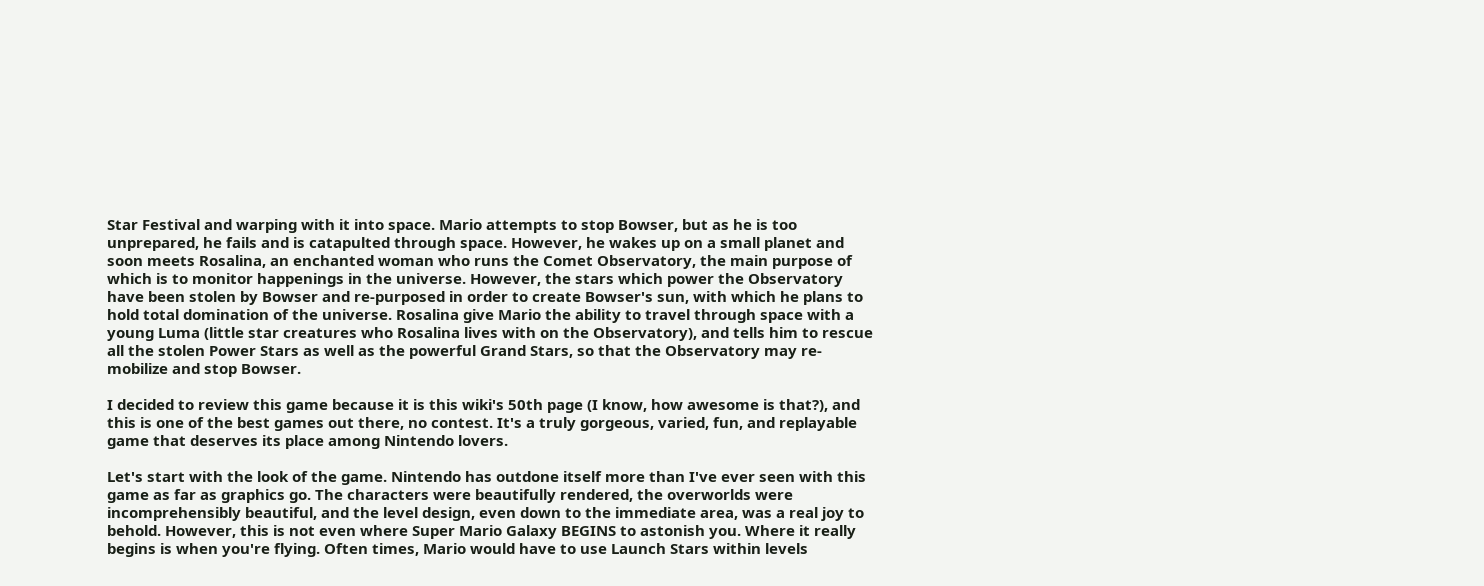Star Festival and warping with it into space. Mario attempts to stop Bowser, but as he is too unprepared, he fails and is catapulted through space. However, he wakes up on a small planet and soon meets Rosalina, an enchanted woman who runs the Comet Observatory, the main purpose of which is to monitor happenings in the universe. However, the stars which power the Observatory have been stolen by Bowser and re-purposed in order to create Bowser's sun, with which he plans to hold total domination of the universe. Rosalina give Mario the ability to travel through space with a young Luma (little star creatures who Rosalina lives with on the Observatory), and tells him to rescue all the stolen Power Stars as well as the powerful Grand Stars, so that the Observatory may re-mobilize and stop Bowser.

I decided to review this game because it is this wiki's 50th page (I know, how awesome is that?), and this is one of the best games out there, no contest. It's a truly gorgeous, varied, fun, and replayable game that deserves its place among Nintendo lovers.

Let's start with the look of the game. Nintendo has outdone itself more than I've ever seen with this game as far as graphics go. The characters were beautifully rendered, the overworlds were incomprehensibly beautiful, and the level design, even down to the immediate area, was a real joy to behold. However, this is not even where Super Mario Galaxy BEGINS to astonish you. Where it really begins is when you're flying. Often times, Mario would have to use Launch Stars within levels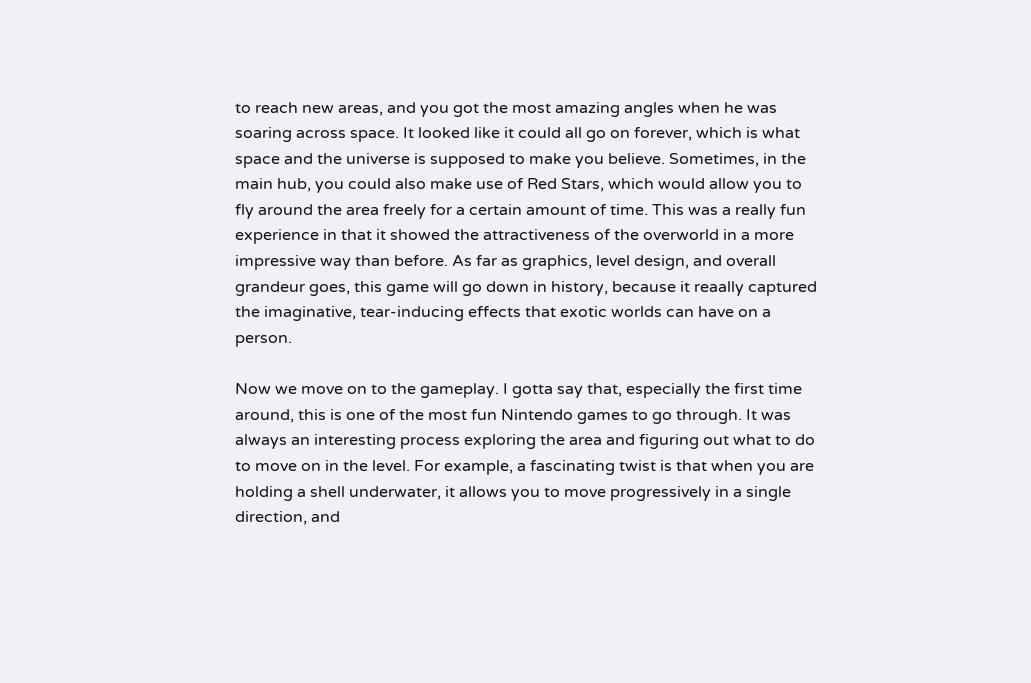to reach new areas, and you got the most amazing angles when he was soaring across space. It looked like it could all go on forever, which is what space and the universe is supposed to make you believe. Sometimes, in the main hub, you could also make use of Red Stars, which would allow you to fly around the area freely for a certain amount of time. This was a really fun experience in that it showed the attractiveness of the overworld in a more impressive way than before. As far as graphics, level design, and overall grandeur goes, this game will go down in history, because it reaally captured the imaginative, tear-inducing effects that exotic worlds can have on a person.

Now we move on to the gameplay. I gotta say that, especially the first time around, this is one of the most fun Nintendo games to go through. It was always an interesting process exploring the area and figuring out what to do to move on in the level. For example, a fascinating twist is that when you are holding a shell underwater, it allows you to move progressively in a single direction, and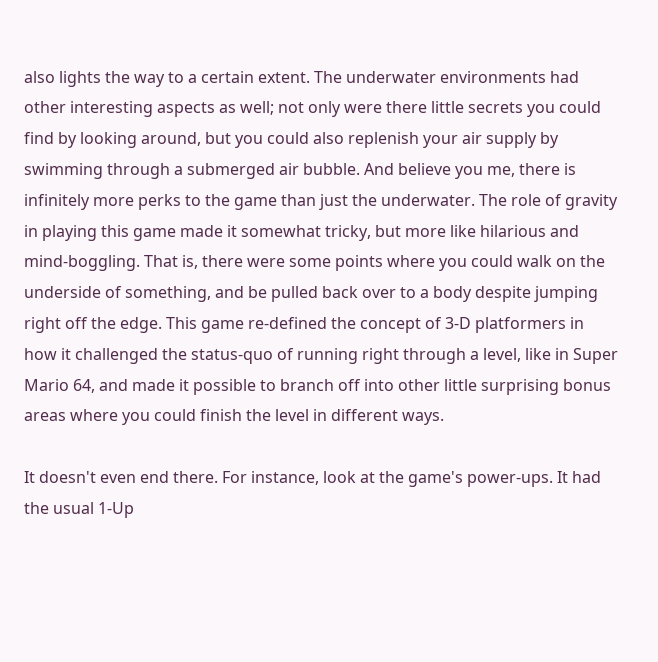also lights the way to a certain extent. The underwater environments had other interesting aspects as well; not only were there little secrets you could find by looking around, but you could also replenish your air supply by swimming through a submerged air bubble. And believe you me, there is infinitely more perks to the game than just the underwater. The role of gravity in playing this game made it somewhat tricky, but more like hilarious and mind-boggling. That is, there were some points where you could walk on the underside of something, and be pulled back over to a body despite jumping right off the edge. This game re-defined the concept of 3-D platformers in how it challenged the status-quo of running right through a level, like in Super Mario 64, and made it possible to branch off into other little surprising bonus areas where you could finish the level in different ways.

It doesn't even end there. For instance, look at the game's power-ups. It had the usual 1-Up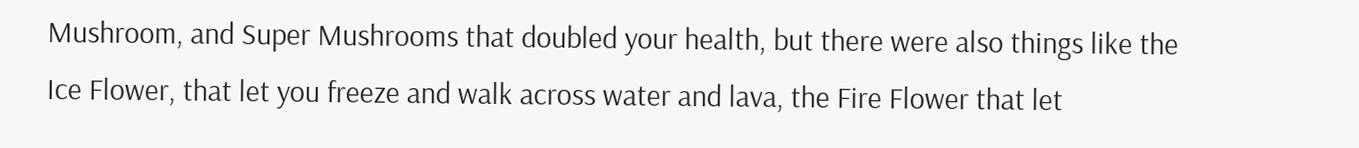Mushroom, and Super Mushrooms that doubled your health, but there were also things like the Ice Flower, that let you freeze and walk across water and lava, the Fire Flower that let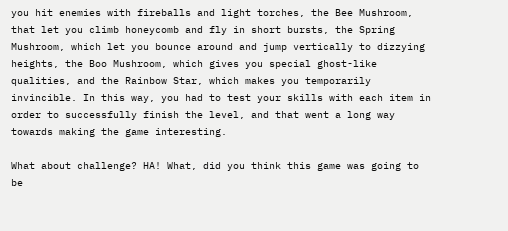you hit enemies with fireballs and light torches, the Bee Mushroom, that let you climb honeycomb and fly in short bursts, the Spring Mushroom, which let you bounce around and jump vertically to dizzying heights, the Boo Mushroom, which gives you special ghost-like qualities, and the Rainbow Star, which makes you temporarily invincible. In this way, you had to test your skills with each item in order to successfully finish the level, and that went a long way towards making the game interesting.

What about challenge? HA! What, did you think this game was going to be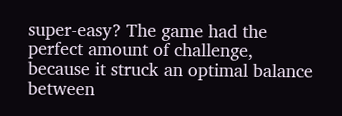super-easy? The game had the perfect amount of challenge, because it struck an optimal balance between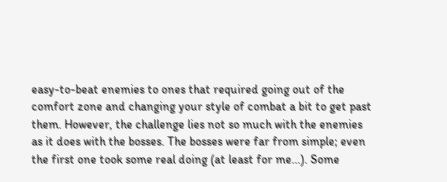easy-to-beat enemies to ones that required going out of the comfort zone and changing your style of combat a bit to get past them. However, the challenge lies not so much with the enemies as it does with the bosses. The bosses were far from simple; even the first one took some real doing (at least for me...). Some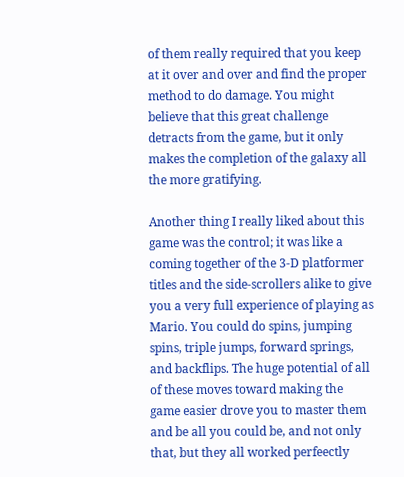of them really required that you keep at it over and over and find the proper method to do damage. You might believe that this great challenge detracts from the game, but it only makes the completion of the galaxy all the more gratifying.

Another thing I really liked about this game was the control; it was like a coming together of the 3-D platformer titles and the side-scrollers alike to give you a very full experience of playing as Mario. You could do spins, jumping spins, triple jumps, forward springs, and backflips. The huge potential of all of these moves toward making the game easier drove you to master them and be all you could be, and not only that, but they all worked perfeectly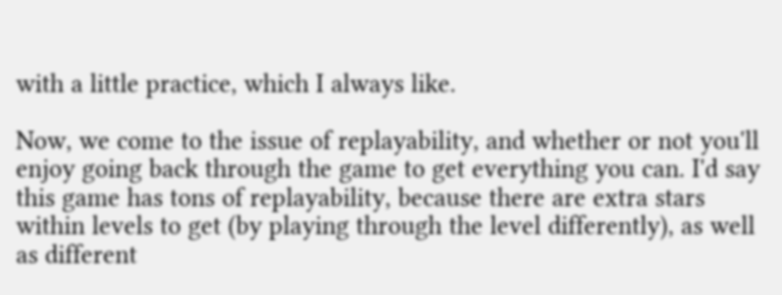with a little practice, which I always like.

Now, we come to the issue of replayability, and whether or not you'll enjoy going back through the game to get everything you can. I'd say this game has tons of replayability, because there are extra stars within levels to get (by playing through the level differently), as well as different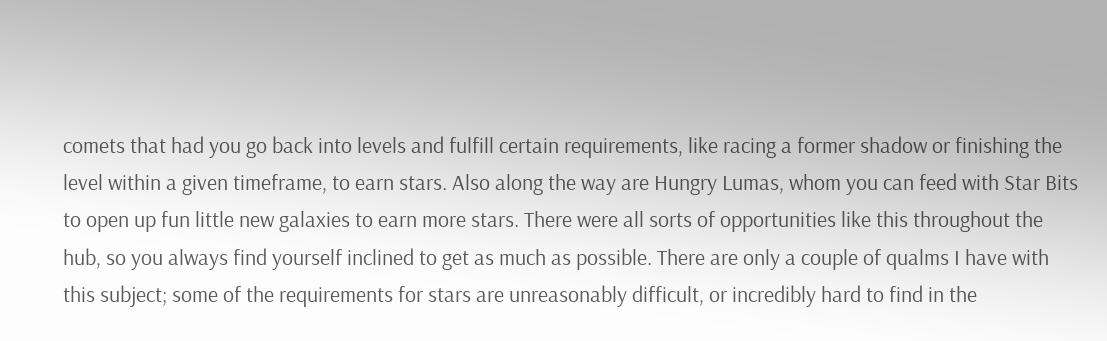comets that had you go back into levels and fulfill certain requirements, like racing a former shadow or finishing the level within a given timeframe, to earn stars. Also along the way are Hungry Lumas, whom you can feed with Star Bits to open up fun little new galaxies to earn more stars. There were all sorts of opportunities like this throughout the hub, so you always find yourself inclined to get as much as possible. There are only a couple of qualms I have with this subject; some of the requirements for stars are unreasonably difficult, or incredibly hard to find in the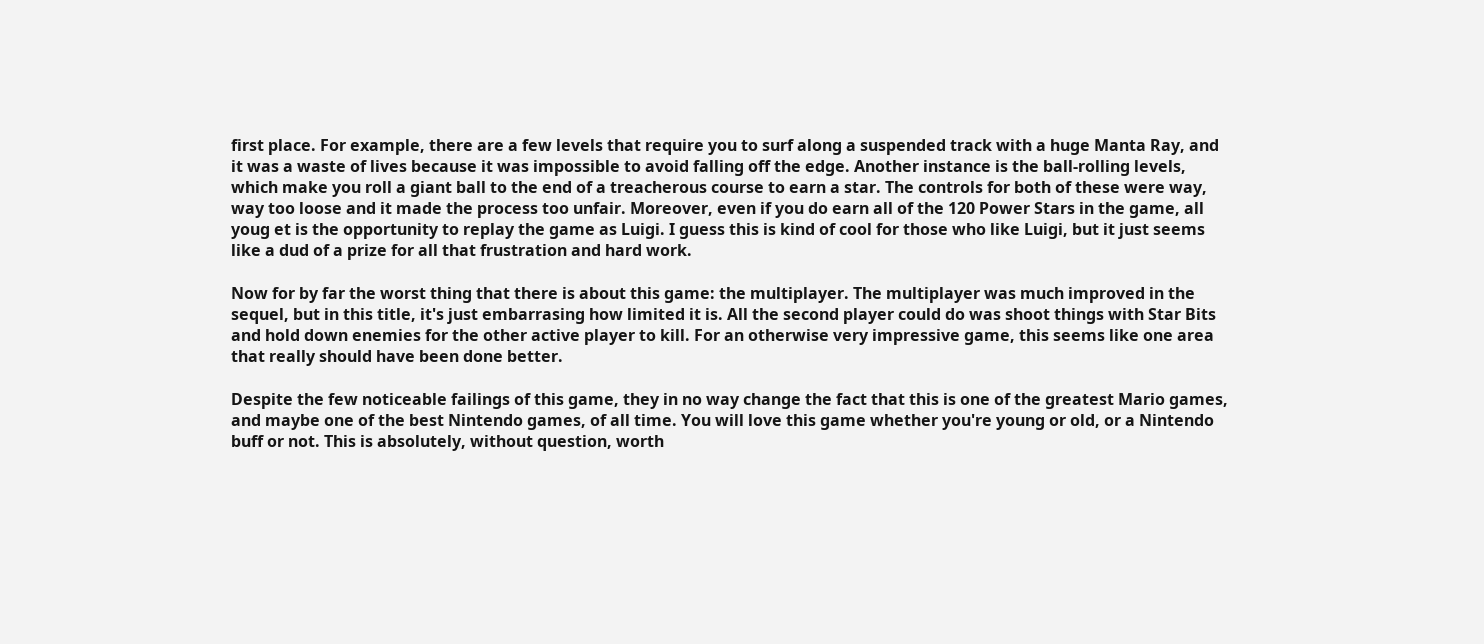first place. For example, there are a few levels that require you to surf along a suspended track with a huge Manta Ray, and it was a waste of lives because it was impossible to avoid falling off the edge. Another instance is the ball-rolling levels, which make you roll a giant ball to the end of a treacherous course to earn a star. The controls for both of these were way, way too loose and it made the process too unfair. Moreover, even if you do earn all of the 120 Power Stars in the game, all youg et is the opportunity to replay the game as Luigi. I guess this is kind of cool for those who like Luigi, but it just seems like a dud of a prize for all that frustration and hard work.

Now for by far the worst thing that there is about this game: the multiplayer. The multiplayer was much improved in the sequel, but in this title, it's just embarrasing how limited it is. All the second player could do was shoot things with Star Bits and hold down enemies for the other active player to kill. For an otherwise very impressive game, this seems like one area that really should have been done better.

Despite the few noticeable failings of this game, they in no way change the fact that this is one of the greatest Mario games, and maybe one of the best Nintendo games, of all time. You will love this game whether you're young or old, or a Nintendo buff or not. This is absolutely, without question, worth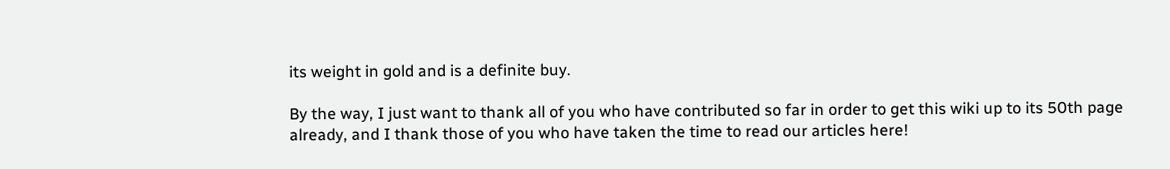its weight in gold and is a definite buy.

By the way, I just want to thank all of you who have contributed so far in order to get this wiki up to its 50th page already, and I thank those of you who have taken the time to read our articles here!